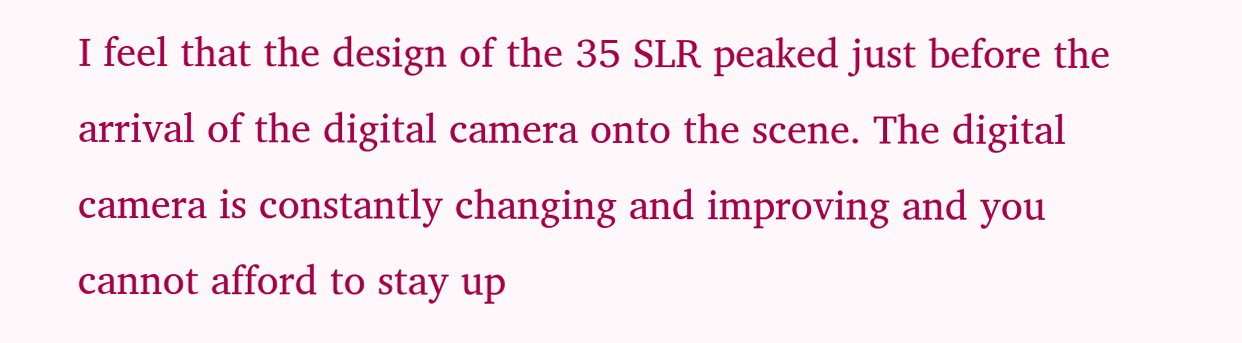I feel that the design of the 35 SLR peaked just before the arrival of the digital camera onto the scene. The digital camera is constantly changing and improving and you cannot afford to stay up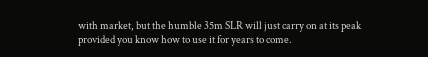with market, but the humble 35m SLR will just carry on at its peak provided you know how to use it for years to come.